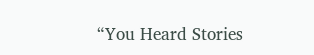“You Heard Stories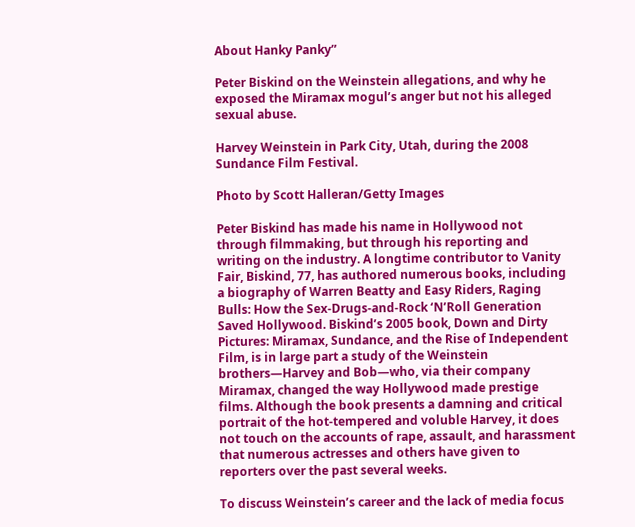About Hanky Panky”

Peter Biskind on the Weinstein allegations, and why he exposed the Miramax mogul’s anger but not his alleged sexual abuse.

Harvey Weinstein in Park City, Utah, during the 2008 Sundance Film Festival.

Photo by Scott Halleran/Getty Images

Peter Biskind has made his name in Hollywood not through filmmaking, but through his reporting and writing on the industry. A longtime contributor to Vanity Fair, Biskind, 77, has authored numerous books, including a biography of Warren Beatty and Easy Riders, Raging Bulls: How the Sex-Drugs-and-Rock ‘N’Roll Generation Saved Hollywood. Biskind’s 2005 book, Down and Dirty Pictures: Miramax, Sundance, and the Rise of Independent Film, is in large part a study of the Weinstein brothers—Harvey and Bob—who, via their company Miramax, changed the way Hollywood made prestige films. Although the book presents a damning and critical portrait of the hot-tempered and voluble Harvey, it does not touch on the accounts of rape, assault, and harassment that numerous actresses and others have given to reporters over the past several weeks.

To discuss Weinstein’s career and the lack of media focus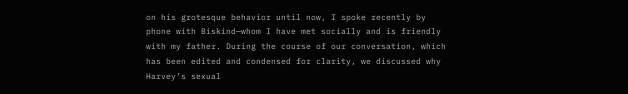on his grotesque behavior until now, I spoke recently by phone with Biskind—whom I have met socially and is friendly with my father. During the course of our conversation, which has been edited and condensed for clarity, we discussed why Harvey’s sexual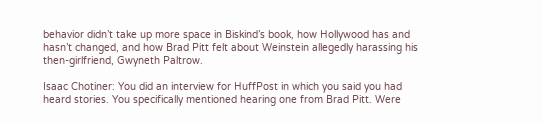behavior didn’t take up more space in Biskind’s book, how Hollywood has and hasn’t changed, and how Brad Pitt felt about Weinstein allegedly harassing his then-girlfriend, Gwyneth Paltrow.

Isaac Chotiner: You did an interview for HuffPost in which you said you had heard stories. You specifically mentioned hearing one from Brad Pitt. Were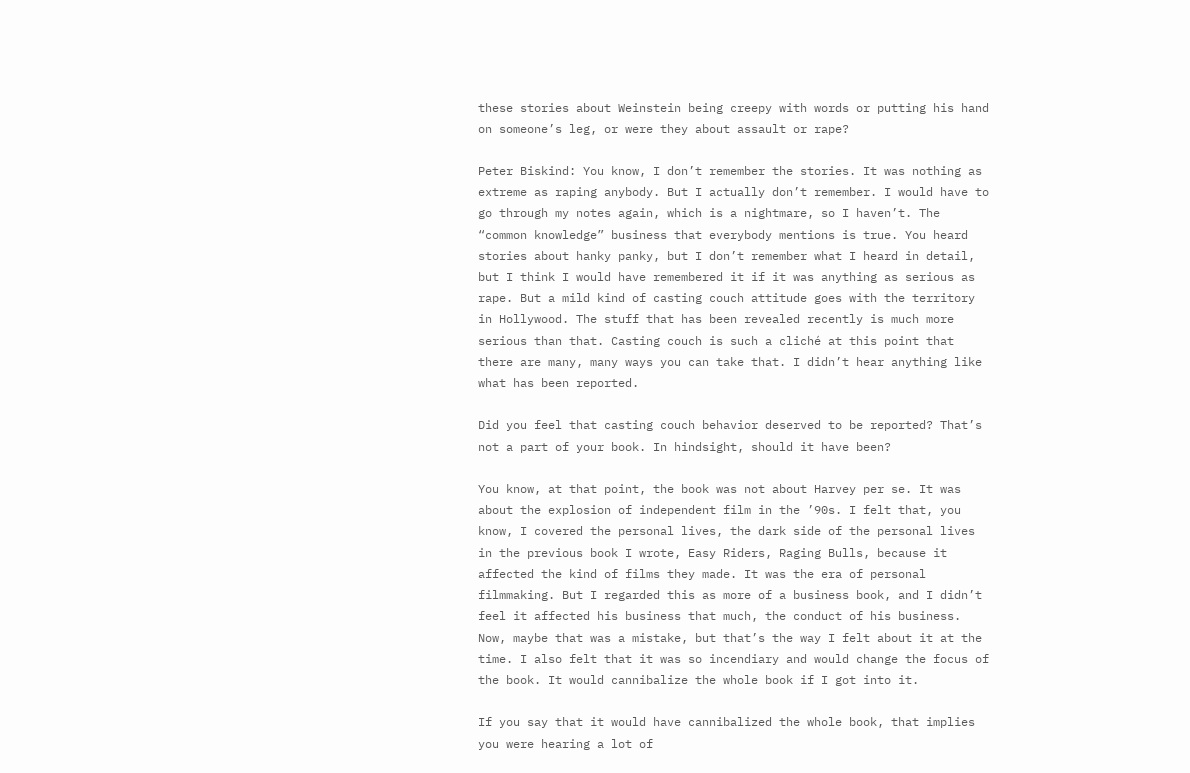these stories about Weinstein being creepy with words or putting his hand on someone’s leg, or were they about assault or rape?

Peter Biskind: You know, I don’t remember the stories. It was nothing as extreme as raping anybody. But I actually don’t remember. I would have to go through my notes again, which is a nightmare, so I haven’t. The “common knowledge” business that everybody mentions is true. You heard stories about hanky panky, but I don’t remember what I heard in detail, but I think I would have remembered it if it was anything as serious as rape. But a mild kind of casting couch attitude goes with the territory in Hollywood. The stuff that has been revealed recently is much more serious than that. Casting couch is such a cliché at this point that there are many, many ways you can take that. I didn’t hear anything like what has been reported.

Did you feel that casting couch behavior deserved to be reported? That’s not a part of your book. In hindsight, should it have been?

You know, at that point, the book was not about Harvey per se. It was about the explosion of independent film in the ’90s. I felt that, you know, I covered the personal lives, the dark side of the personal lives in the previous book I wrote, Easy Riders, Raging Bulls, because it affected the kind of films they made. It was the era of personal filmmaking. But I regarded this as more of a business book, and I didn’t feel it affected his business that much, the conduct of his business. Now, maybe that was a mistake, but that’s the way I felt about it at the time. I also felt that it was so incendiary and would change the focus of the book. It would cannibalize the whole book if I got into it.

If you say that it would have cannibalized the whole book, that implies you were hearing a lot of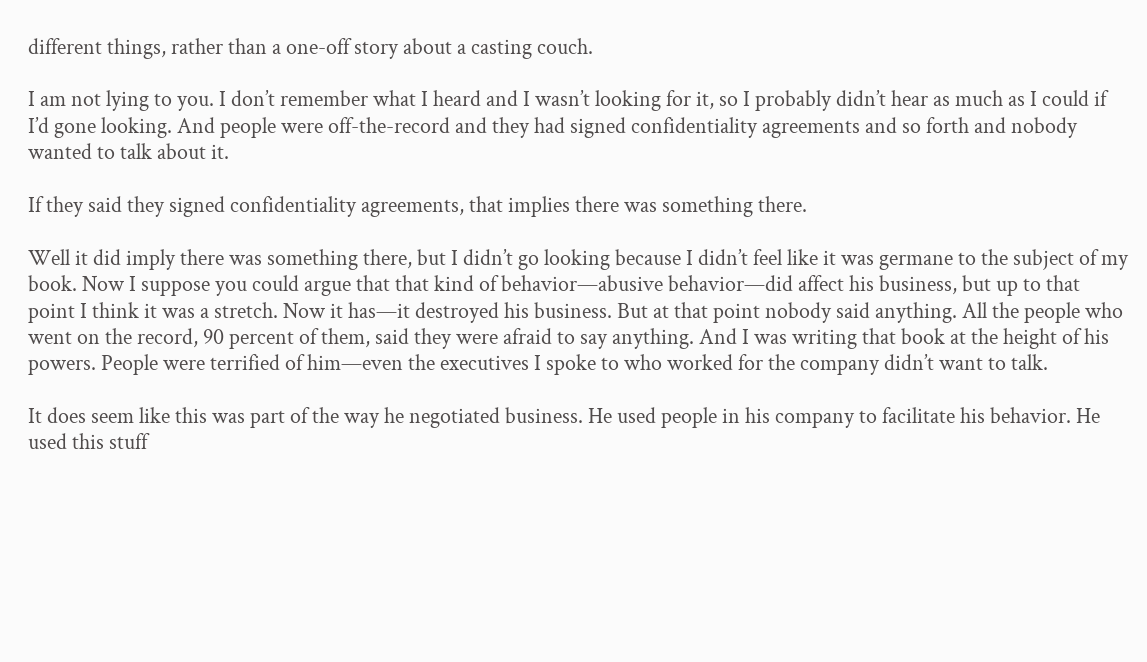different things, rather than a one-off story about a casting couch.

I am not lying to you. I don’t remember what I heard and I wasn’t looking for it, so I probably didn’t hear as much as I could if I’d gone looking. And people were off-the-record and they had signed confidentiality agreements and so forth and nobody wanted to talk about it.

If they said they signed confidentiality agreements, that implies there was something there.

Well it did imply there was something there, but I didn’t go looking because I didn’t feel like it was germane to the subject of my book. Now I suppose you could argue that that kind of behavior—abusive behavior—did affect his business, but up to that point I think it was a stretch. Now it has—it destroyed his business. But at that point nobody said anything. All the people who went on the record, 90 percent of them, said they were afraid to say anything. And I was writing that book at the height of his powers. People were terrified of him—even the executives I spoke to who worked for the company didn’t want to talk.

It does seem like this was part of the way he negotiated business. He used people in his company to facilitate his behavior. He used this stuff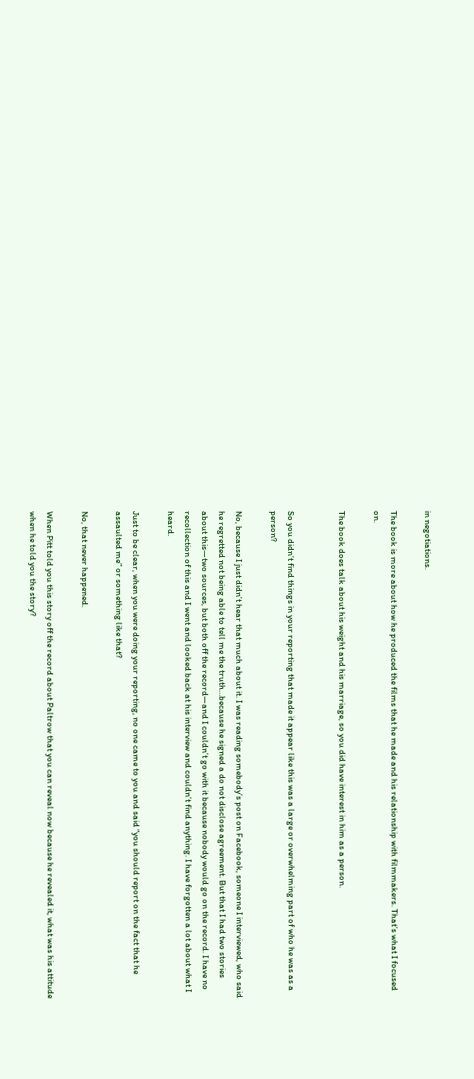in negotiations.

The book is more about how he produced the films that he made and his relationship with filmmakers. That’s what I focused on.

The book does talk about his weight and his marriage, so you did have interest in him as a person.


So you didn’t find things in your reporting that made it appear like this was a large or overwhelming part of who he was as a person?

No, because I just didn’t hear that much about it. I was reading somebody’s post on Facebook, someone I interviewed, who said he regretted not being able to tell me the truth…because he signed a do not disclose agreement. But that I had two stories about this—two sources, but both off the record—and I couldn’t go with it because nobody would go on the record. I have no recollection of this and I went and looked back at his interview and couldn’t find anything. I have forgotten a lot about what I heard.

Just to be clear, when you were doing your reporting, no one came to you and said “you should report on the fact that he assaulted me” or something like that?

No, that never happened.

When Pitt told you this story off the record about Paltrow that you can reveal now because he revealed it, what was his attitude when he told you the story?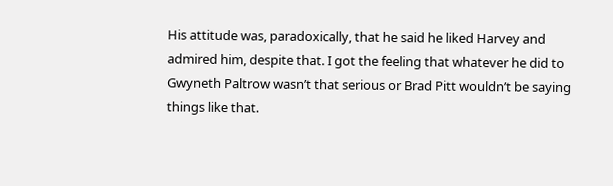His attitude was, paradoxically, that he said he liked Harvey and admired him, despite that. I got the feeling that whatever he did to Gwyneth Paltrow wasn’t that serious or Brad Pitt wouldn’t be saying things like that.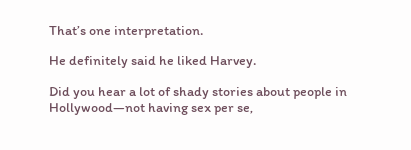That’s one interpretation.

He definitely said he liked Harvey.

Did you hear a lot of shady stories about people in Hollywood—not having sex per se,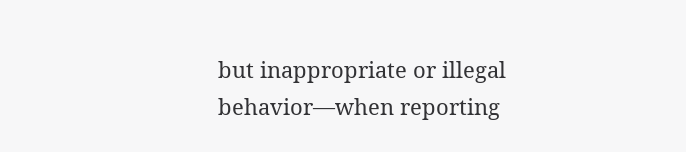but inappropriate or illegal behavior—when reporting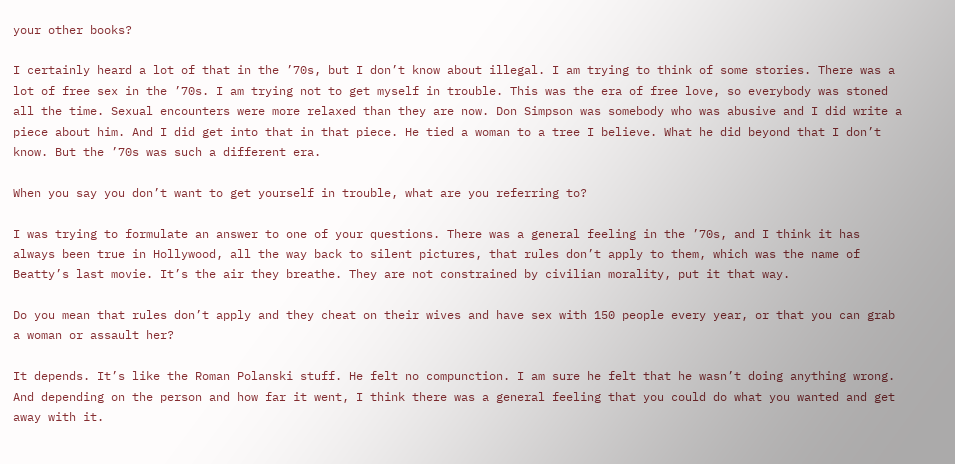your other books?

I certainly heard a lot of that in the ’70s, but I don’t know about illegal. I am trying to think of some stories. There was a lot of free sex in the ’70s. I am trying not to get myself in trouble. This was the era of free love, so everybody was stoned all the time. Sexual encounters were more relaxed than they are now. Don Simpson was somebody who was abusive and I did write a piece about him. And I did get into that in that piece. He tied a woman to a tree I believe. What he did beyond that I don’t know. But the ’70s was such a different era.

When you say you don’t want to get yourself in trouble, what are you referring to?

I was trying to formulate an answer to one of your questions. There was a general feeling in the ’70s, and I think it has always been true in Hollywood, all the way back to silent pictures, that rules don’t apply to them, which was the name of Beatty’s last movie. It’s the air they breathe. They are not constrained by civilian morality, put it that way.

Do you mean that rules don’t apply and they cheat on their wives and have sex with 150 people every year, or that you can grab a woman or assault her?

It depends. It’s like the Roman Polanski stuff. He felt no compunction. I am sure he felt that he wasn’t doing anything wrong. And depending on the person and how far it went, I think there was a general feeling that you could do what you wanted and get away with it.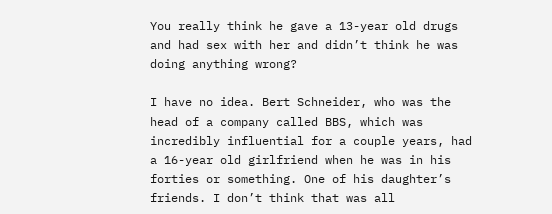You really think he gave a 13-year old drugs and had sex with her and didn’t think he was doing anything wrong?

I have no idea. Bert Schneider, who was the head of a company called BBS, which was incredibly influential for a couple years, had a 16-year old girlfriend when he was in his forties or something. One of his daughter’s friends. I don’t think that was all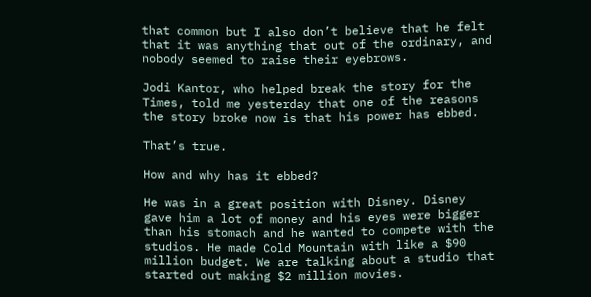that common but I also don’t believe that he felt that it was anything that out of the ordinary, and nobody seemed to raise their eyebrows.

Jodi Kantor, who helped break the story for the Times, told me yesterday that one of the reasons the story broke now is that his power has ebbed.

That’s true.

How and why has it ebbed?

He was in a great position with Disney. Disney gave him a lot of money and his eyes were bigger than his stomach and he wanted to compete with the studios. He made Cold Mountain with like a $90 million budget. We are talking about a studio that started out making $2 million movies.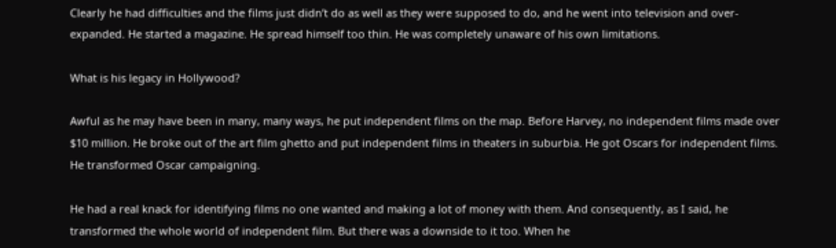Clearly he had difficulties and the films just didn’t do as well as they were supposed to do, and he went into television and over-expanded. He started a magazine. He spread himself too thin. He was completely unaware of his own limitations.

What is his legacy in Hollywood?

Awful as he may have been in many, many ways, he put independent films on the map. Before Harvey, no independent films made over $10 million. He broke out of the art film ghetto and put independent films in theaters in suburbia. He got Oscars for independent films. He transformed Oscar campaigning.

He had a real knack for identifying films no one wanted and making a lot of money with them. And consequently, as I said, he transformed the whole world of independent film. But there was a downside to it too. When he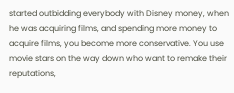started outbidding everybody with Disney money, when he was acquiring films, and spending more money to acquire films, you become more conservative. You use movie stars on the way down who want to remake their reputations,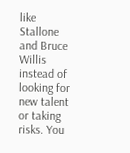like Stallone and Bruce Willis instead of looking for new talent or taking risks. You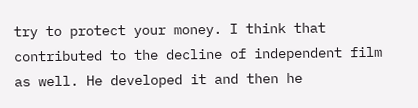try to protect your money. I think that contributed to the decline of independent film as well. He developed it and then he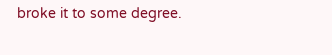broke it to some degree.